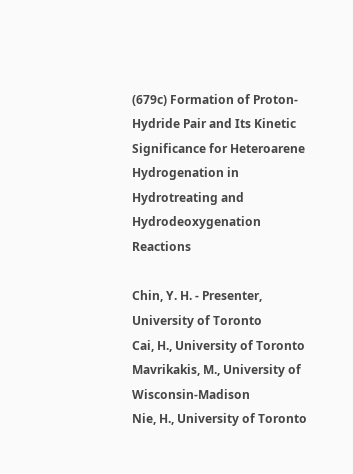(679c) Formation of Proton-Hydride Pair and Its Kinetic Significance for Heteroarene Hydrogenation in Hydrotreating and Hydrodeoxygenation Reactions

Chin, Y. H. - Presenter, University of Toronto
Cai, H., University of Toronto
Mavrikakis, M., University of Wisconsin-Madison
Nie, H., University of Toronto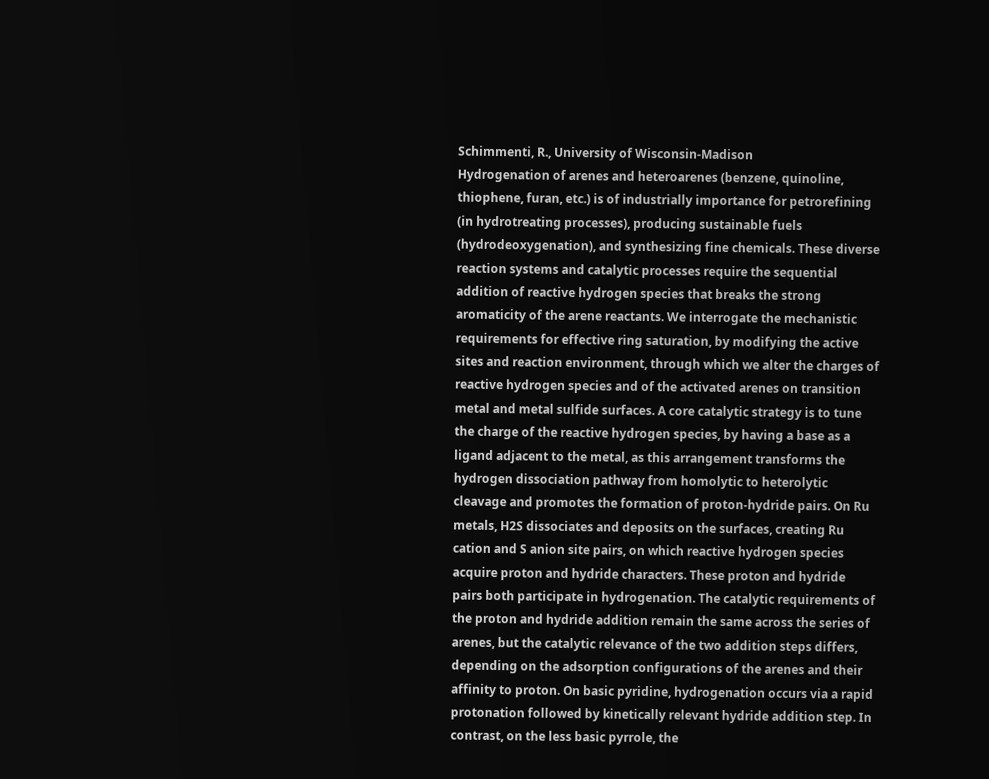Schimmenti, R., University of Wisconsin-Madison
Hydrogenation of arenes and heteroarenes (benzene, quinoline, thiophene, furan, etc.) is of industrially importance for petrorefining (in hydrotreating processes), producing sustainable fuels (hydrodeoxygenation), and synthesizing fine chemicals. These diverse reaction systems and catalytic processes require the sequential addition of reactive hydrogen species that breaks the strong aromaticity of the arene reactants. We interrogate the mechanistic requirements for effective ring saturation, by modifying the active sites and reaction environment, through which we alter the charges of reactive hydrogen species and of the activated arenes on transition metal and metal sulfide surfaces. A core catalytic strategy is to tune the charge of the reactive hydrogen species, by having a base as a ligand adjacent to the metal, as this arrangement transforms the hydrogen dissociation pathway from homolytic to heterolytic cleavage and promotes the formation of proton-hydride pairs. On Ru metals, H2S dissociates and deposits on the surfaces, creating Ru cation and S anion site pairs, on which reactive hydrogen species acquire proton and hydride characters. These proton and hydride pairs both participate in hydrogenation. The catalytic requirements of the proton and hydride addition remain the same across the series of arenes, but the catalytic relevance of the two addition steps differs, depending on the adsorption configurations of the arenes and their affinity to proton. On basic pyridine, hydrogenation occurs via a rapid protonation followed by kinetically relevant hydride addition step. In contrast, on the less basic pyrrole, the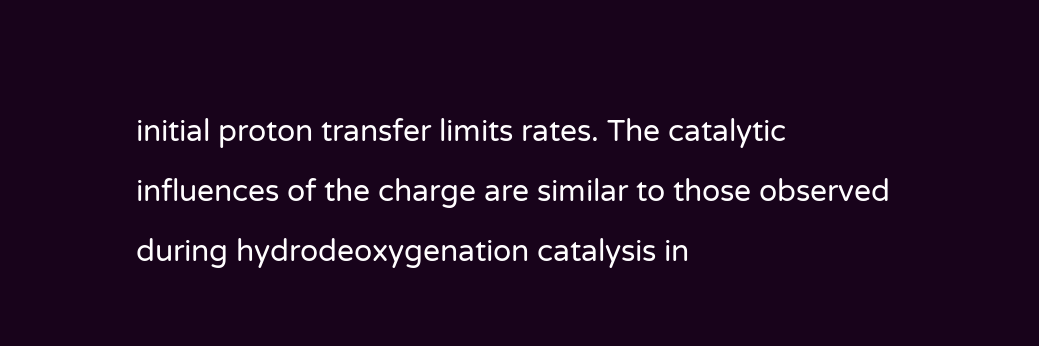initial proton transfer limits rates. The catalytic influences of the charge are similar to those observed during hydrodeoxygenation catalysis in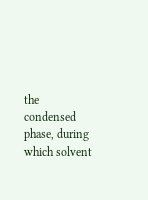the condensed phase, during which solvent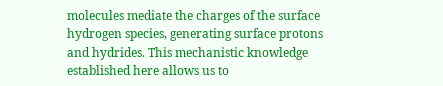molecules mediate the charges of the surface hydrogen species, generating surface protons and hydrides. This mechanistic knowledge established here allows us to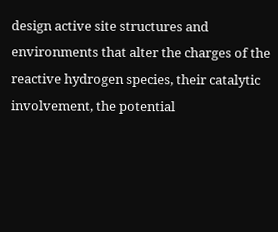design active site structures and environments that alter the charges of the reactive hydrogen species, their catalytic involvement, the potential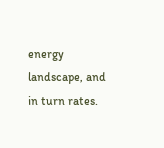energy landscape, and in turn rates.